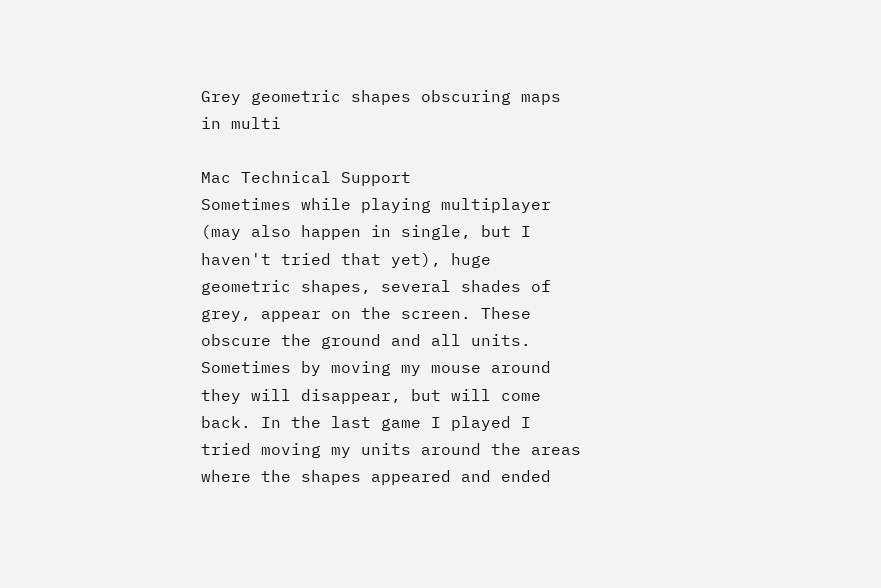Grey geometric shapes obscuring maps in multi

Mac Technical Support
Sometimes while playing multiplayer (may also happen in single, but I haven't tried that yet), huge geometric shapes, several shades of grey, appear on the screen. These obscure the ground and all units. Sometimes by moving my mouse around they will disappear, but will come back. In the last game I played I tried moving my units around the areas where the shapes appeared and ended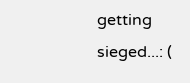getting sieged...: (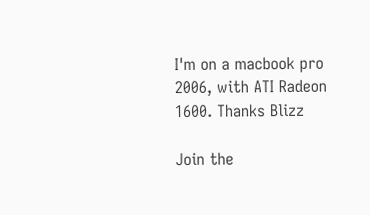I'm on a macbook pro 2006, with ATI Radeon 1600. Thanks Blizz

Join the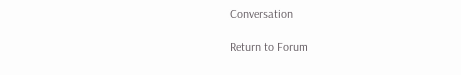Conversation

Return to Forum